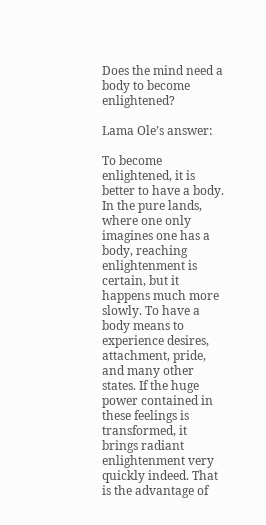Does the mind need a body to become enlightened?

Lama Ole’s answer:

To become enlightened, it is better to have a body. In the pure lands, where one only imagines one has a body, reaching enlightenment is certain, but it happens much more slowly. To have a body means to experience desires, attachment, pride, and many other states. If the huge power contained in these feelings is transformed, it brings radiant enlightenment very quickly indeed. That is the advantage of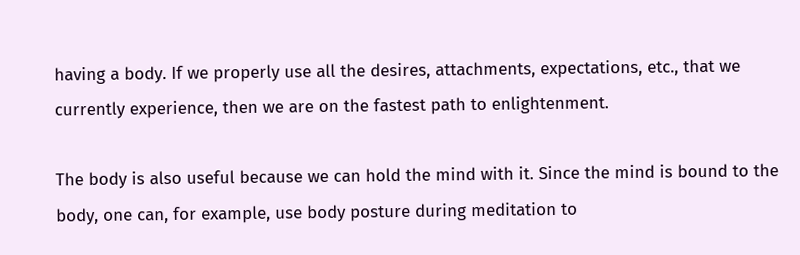having a body. If we properly use all the desires, attachments, expectations, etc., that we currently experience, then we are on the fastest path to enlightenment.

The body is also useful because we can hold the mind with it. Since the mind is bound to the body, one can, for example, use body posture during meditation to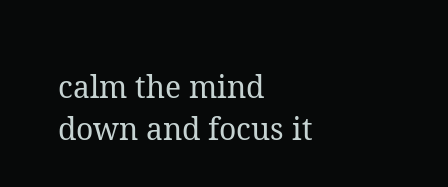calm the mind down and focus it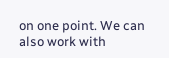on one point. We can also work with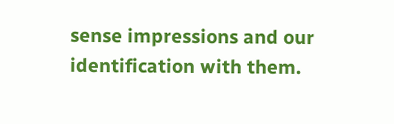sense impressions and our identification with them.